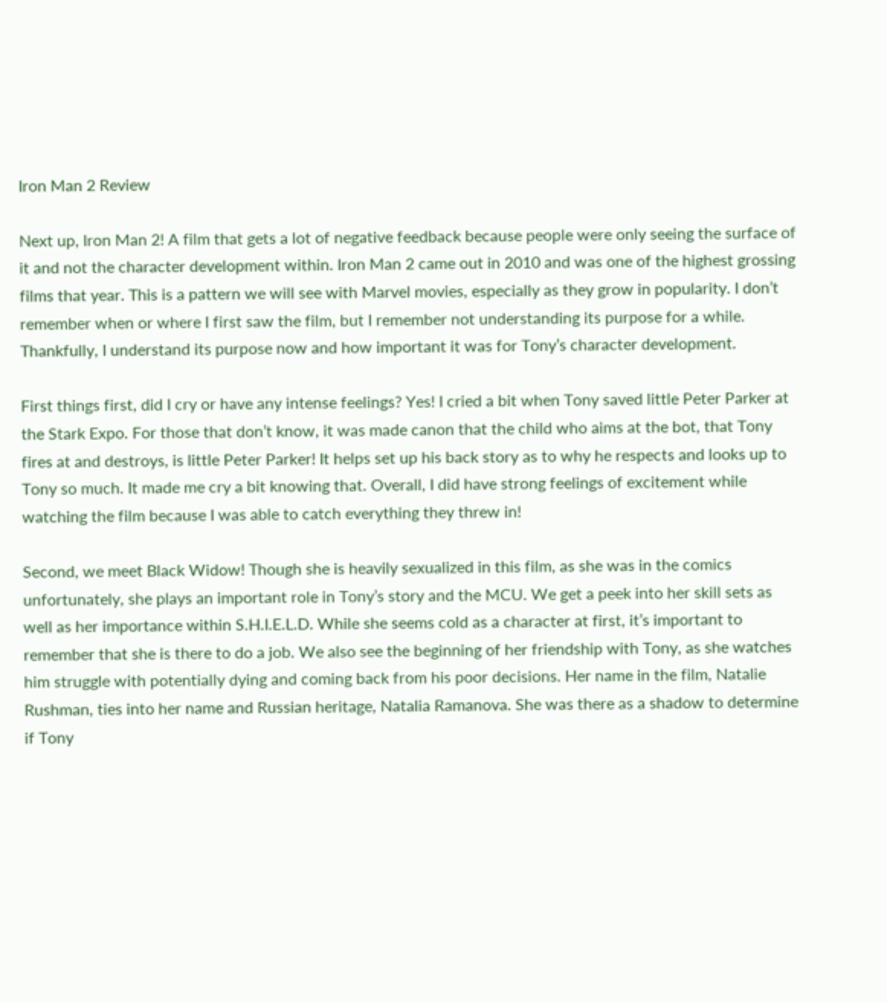Iron Man 2 Review

Next up, Iron Man 2! A film that gets a lot of negative feedback because people were only seeing the surface of it and not the character development within. Iron Man 2 came out in 2010 and was one of the highest grossing films that year. This is a pattern we will see with Marvel movies, especially as they grow in popularity. I don’t remember when or where I first saw the film, but I remember not understanding its purpose for a while. Thankfully, I understand its purpose now and how important it was for Tony’s character development.

First things first, did I cry or have any intense feelings? Yes! I cried a bit when Tony saved little Peter Parker at the Stark Expo. For those that don’t know, it was made canon that the child who aims at the bot, that Tony fires at and destroys, is little Peter Parker! It helps set up his back story as to why he respects and looks up to Tony so much. It made me cry a bit knowing that. Overall, I did have strong feelings of excitement while watching the film because I was able to catch everything they threw in!

Second, we meet Black Widow! Though she is heavily sexualized in this film, as she was in the comics unfortunately, she plays an important role in Tony’s story and the MCU. We get a peek into her skill sets as well as her importance within S.H.I.E.L.D. While she seems cold as a character at first, it’s important to remember that she is there to do a job. We also see the beginning of her friendship with Tony, as she watches him struggle with potentially dying and coming back from his poor decisions. Her name in the film, Natalie Rushman, ties into her name and Russian heritage, Natalia Ramanova. She was there as a shadow to determine if Tony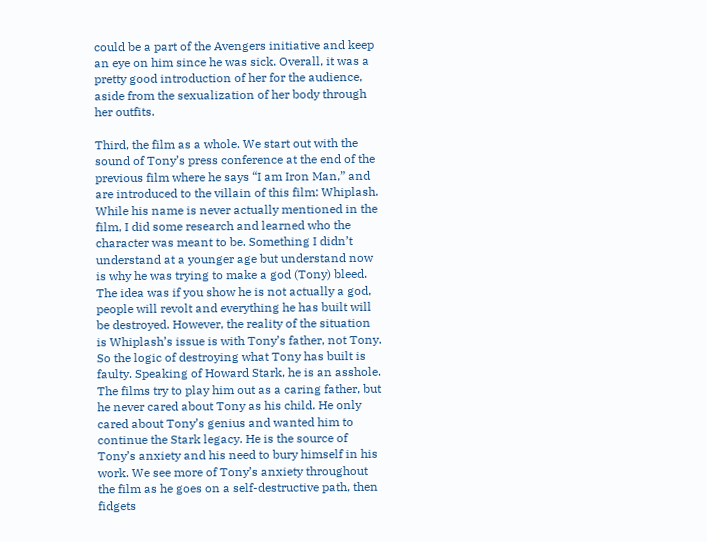could be a part of the Avengers initiative and keep an eye on him since he was sick. Overall, it was a pretty good introduction of her for the audience, aside from the sexualization of her body through her outfits.

Third, the film as a whole. We start out with the sound of Tony’s press conference at the end of the previous film where he says “I am Iron Man,” and are introduced to the villain of this film: Whiplash. While his name is never actually mentioned in the film, I did some research and learned who the character was meant to be. Something I didn’t understand at a younger age but understand now is why he was trying to make a god (Tony) bleed. The idea was if you show he is not actually a god, people will revolt and everything he has built will be destroyed. However, the reality of the situation is Whiplash’s issue is with Tony’s father, not Tony. So the logic of destroying what Tony has built is faulty. Speaking of Howard Stark, he is an asshole. The films try to play him out as a caring father, but he never cared about Tony as his child. He only cared about Tony’s genius and wanted him to continue the Stark legacy. He is the source of Tony’s anxiety and his need to bury himself in his work. We see more of Tony’s anxiety throughout the film as he goes on a self-destructive path, then fidgets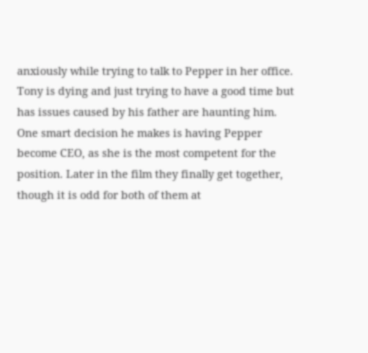anxiously while trying to talk to Pepper in her office. Tony is dying and just trying to have a good time but has issues caused by his father are haunting him. One smart decision he makes is having Pepper become CEO, as she is the most competent for the position. Later in the film they finally get together, though it is odd for both of them at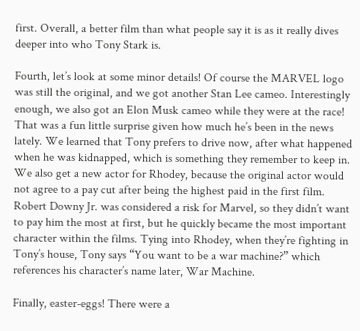first. Overall, a better film than what people say it is as it really dives deeper into who Tony Stark is.

Fourth, let’s look at some minor details! Of course the MARVEL logo was still the original, and we got another Stan Lee cameo. Interestingly enough, we also got an Elon Musk cameo while they were at the race! That was a fun little surprise given how much he’s been in the news lately. We learned that Tony prefers to drive now, after what happened when he was kidnapped, which is something they remember to keep in. We also get a new actor for Rhodey, because the original actor would not agree to a pay cut after being the highest paid in the first film. Robert Downy Jr. was considered a risk for Marvel, so they didn’t want to pay him the most at first, but he quickly became the most important character within the films. Tying into Rhodey, when they’re fighting in Tony’s house, Tony says “You want to be a war machine?” which references his character’s name later, War Machine.

Finally, easter-eggs! There were a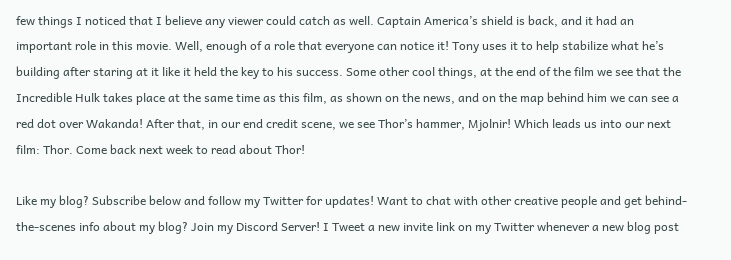few things I noticed that I believe any viewer could catch as well. Captain America’s shield is back, and it had an important role in this movie. Well, enough of a role that everyone can notice it! Tony uses it to help stabilize what he’s building after staring at it like it held the key to his success. Some other cool things, at the end of the film we see that the Incredible Hulk takes place at the same time as this film, as shown on the news, and on the map behind him we can see a red dot over Wakanda! After that, in our end credit scene, we see Thor’s hammer, Mjolnir! Which leads us into our next film: Thor. Come back next week to read about Thor!

Like my blog? Subscribe below and follow my Twitter for updates! Want to chat with other creative people and get behind-the-scenes info about my blog? Join my Discord Server! I Tweet a new invite link on my Twitter whenever a new blog post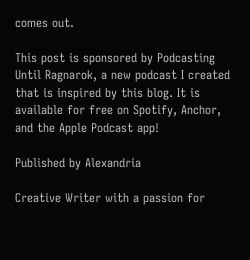comes out.

This post is sponsored by Podcasting Until Ragnarok, a new podcast I created that is inspired by this blog. It is available for free on Spotify, Anchor, and the Apple Podcast app!

Published by Alexandria

Creative Writer with a passion for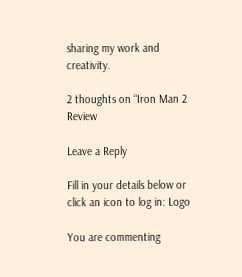sharing my work and creativity.

2 thoughts on “Iron Man 2 Review

Leave a Reply

Fill in your details below or click an icon to log in: Logo

You are commenting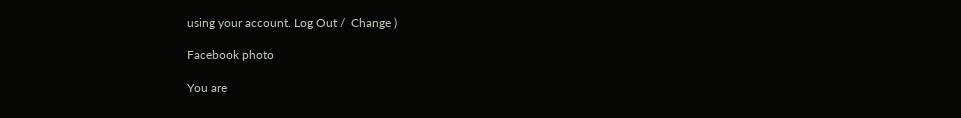using your account. Log Out /  Change )

Facebook photo

You are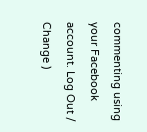commenting using your Facebook account. Log Out /  Change )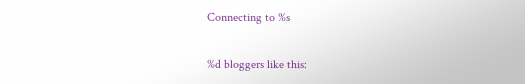Connecting to %s

%d bloggers like this: